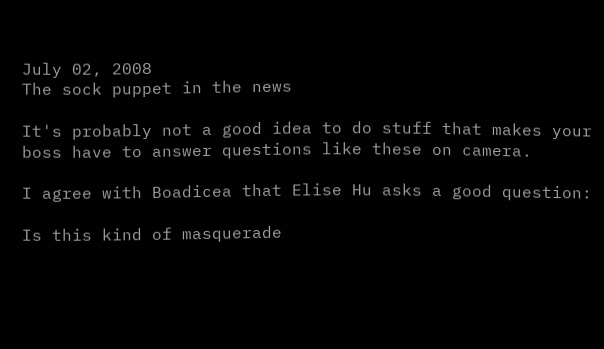July 02, 2008
The sock puppet in the news

It's probably not a good idea to do stuff that makes your boss have to answer questions like these on camera.

I agree with Boadicea that Elise Hu asks a good question:

Is this kind of masquerade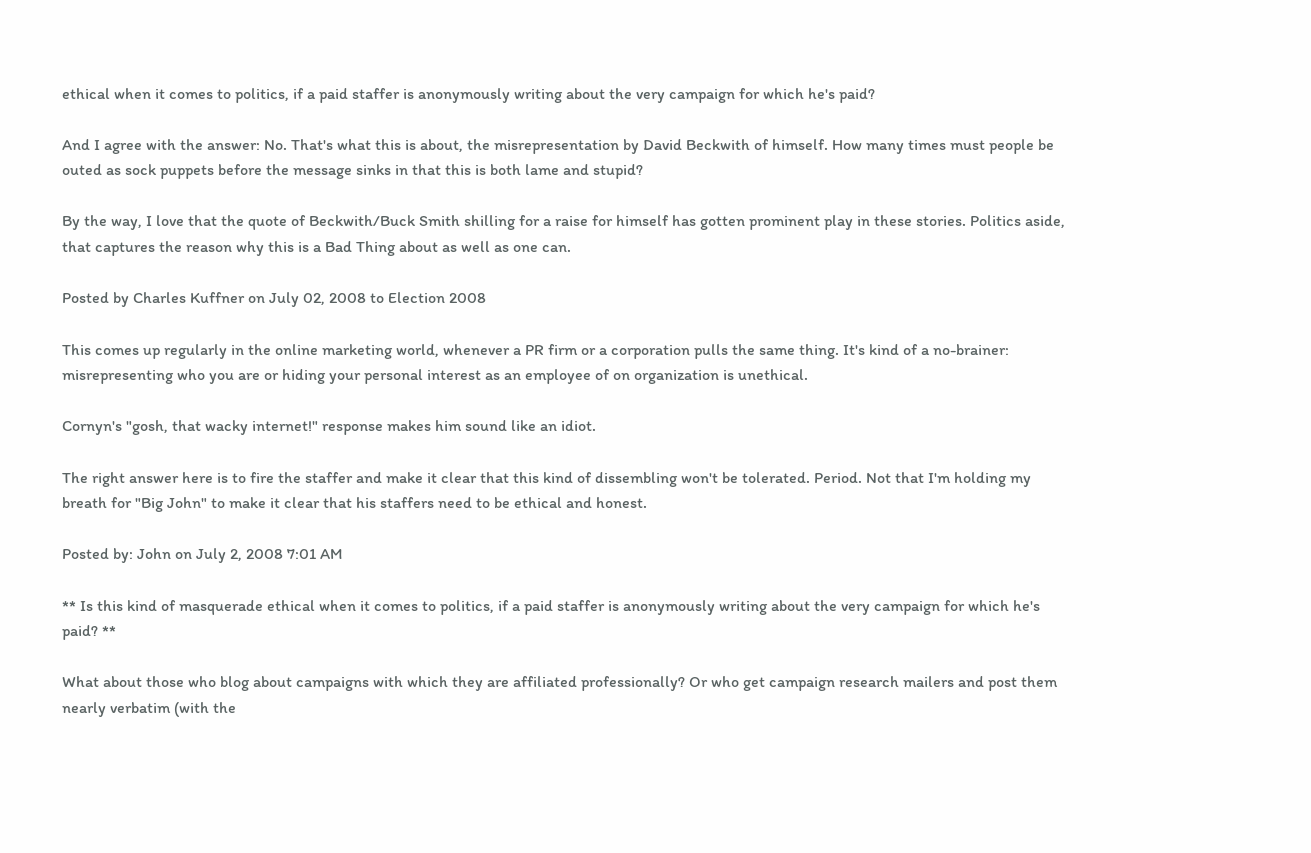ethical when it comes to politics, if a paid staffer is anonymously writing about the very campaign for which he's paid?

And I agree with the answer: No. That's what this is about, the misrepresentation by David Beckwith of himself. How many times must people be outed as sock puppets before the message sinks in that this is both lame and stupid?

By the way, I love that the quote of Beckwith/Buck Smith shilling for a raise for himself has gotten prominent play in these stories. Politics aside, that captures the reason why this is a Bad Thing about as well as one can.

Posted by Charles Kuffner on July 02, 2008 to Election 2008

This comes up regularly in the online marketing world, whenever a PR firm or a corporation pulls the same thing. It's kind of a no-brainer: misrepresenting who you are or hiding your personal interest as an employee of on organization is unethical.

Cornyn's "gosh, that wacky internet!" response makes him sound like an idiot.

The right answer here is to fire the staffer and make it clear that this kind of dissembling won't be tolerated. Period. Not that I'm holding my breath for "Big John" to make it clear that his staffers need to be ethical and honest.

Posted by: John on July 2, 2008 7:01 AM

** Is this kind of masquerade ethical when it comes to politics, if a paid staffer is anonymously writing about the very campaign for which he's paid? **

What about those who blog about campaigns with which they are affiliated professionally? Or who get campaign research mailers and post them nearly verbatim (with the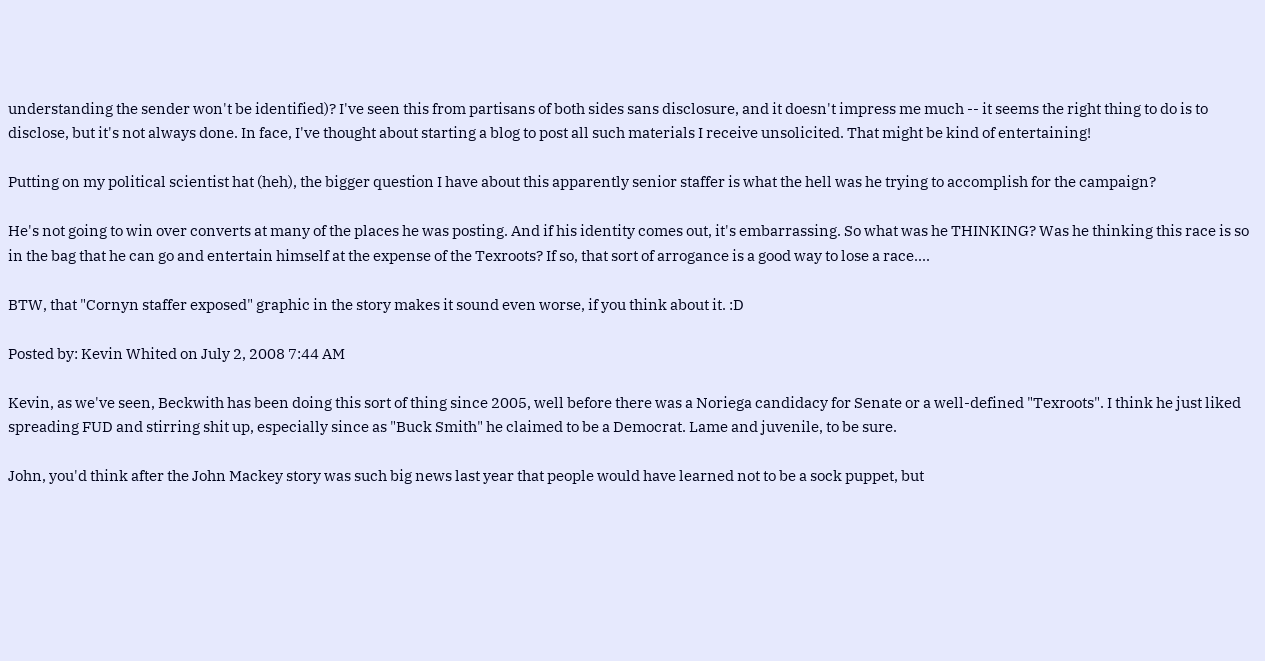understanding the sender won't be identified)? I've seen this from partisans of both sides sans disclosure, and it doesn't impress me much -- it seems the right thing to do is to disclose, but it's not always done. In face, I've thought about starting a blog to post all such materials I receive unsolicited. That might be kind of entertaining!

Putting on my political scientist hat (heh), the bigger question I have about this apparently senior staffer is what the hell was he trying to accomplish for the campaign?

He's not going to win over converts at many of the places he was posting. And if his identity comes out, it's embarrassing. So what was he THINKING? Was he thinking this race is so in the bag that he can go and entertain himself at the expense of the Texroots? If so, that sort of arrogance is a good way to lose a race....

BTW, that "Cornyn staffer exposed" graphic in the story makes it sound even worse, if you think about it. :D

Posted by: Kevin Whited on July 2, 2008 7:44 AM

Kevin, as we've seen, Beckwith has been doing this sort of thing since 2005, well before there was a Noriega candidacy for Senate or a well-defined "Texroots". I think he just liked spreading FUD and stirring shit up, especially since as "Buck Smith" he claimed to be a Democrat. Lame and juvenile, to be sure.

John, you'd think after the John Mackey story was such big news last year that people would have learned not to be a sock puppet, but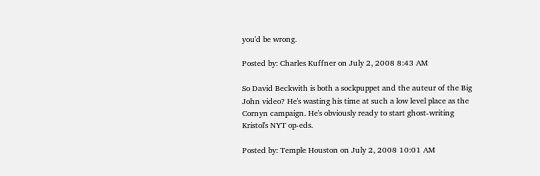you'd be wrong.

Posted by: Charles Kuffner on July 2, 2008 8:43 AM

So David Beckwith is both a sockpuppet and the auteur of the Big John video? He's wasting his time at such a low level place as the Cornyn campaign. He's obviously ready to start ghost-writing Kristol's NYT op-eds.

Posted by: Temple Houston on July 2, 2008 10:01 AM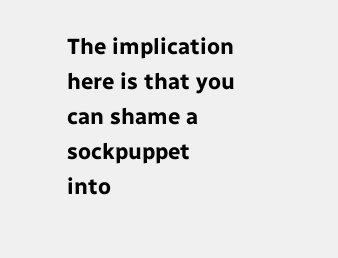The implication here is that you can shame a sockpuppet into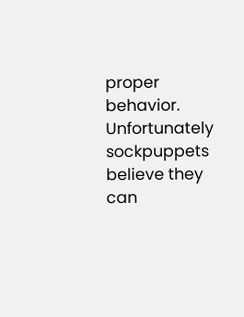proper behavior. Unfortunately sockpuppets believe they can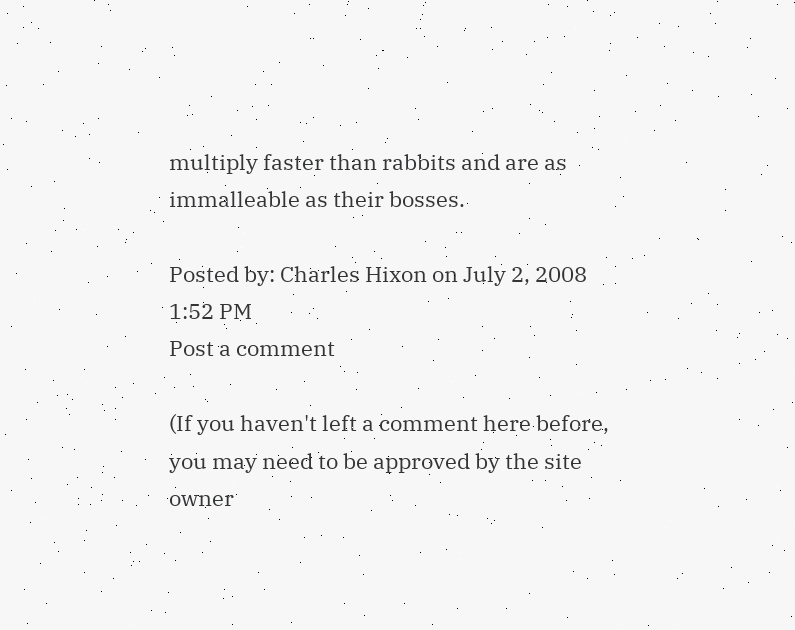multiply faster than rabbits and are as immalleable as their bosses.

Posted by: Charles Hixon on July 2, 2008 1:52 PM
Post a comment

(If you haven't left a comment here before, you may need to be approved by the site owner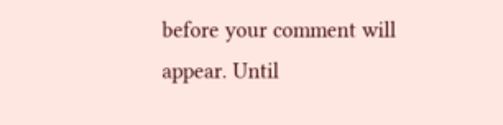before your comment will appear. Until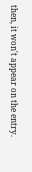then, it won't appear on the entry.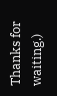Thanks for waiting.)